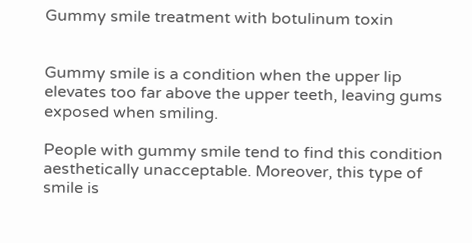Gummy smile treatment with botulinum toxin


Gummy smile is a condition when the upper lip elevates too far above the upper teeth, leaving gums exposed when smiling.

People with gummy smile tend to find this condition aesthetically unacceptable. Moreover, this type of smile is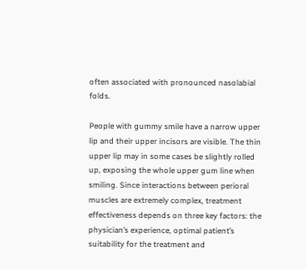often associated with pronounced nasolabial folds.

People with gummy smile have a narrow upper lip and their upper incisors are visible. The thin upper lip may in some cases be slightly rolled up, exposing the whole upper gum line when smiling. Since interactions between perioral muscles are extremely complex, treatment effectiveness depends on three key factors: the physician’s experience, optimal patient’s suitability for the treatment and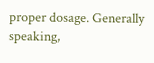proper dosage. Generally speaking,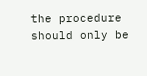the procedure should only be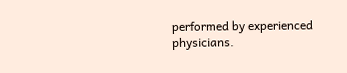performed by experienced physicians.